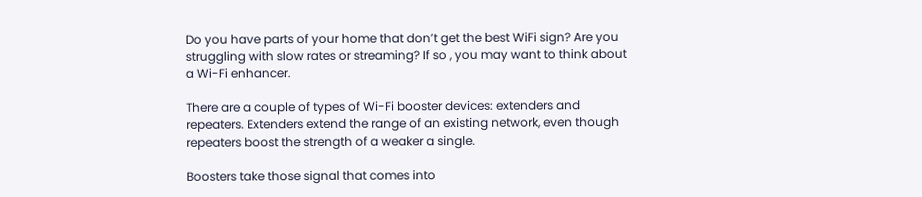Do you have parts of your home that don’t get the best WiFi sign? Are you struggling with slow rates or streaming? If so , you may want to think about a Wi-Fi enhancer.

There are a couple of types of Wi-Fi booster devices: extenders and repeaters. Extenders extend the range of an existing network, even though repeaters boost the strength of a weaker a single.

Boosters take those signal that comes into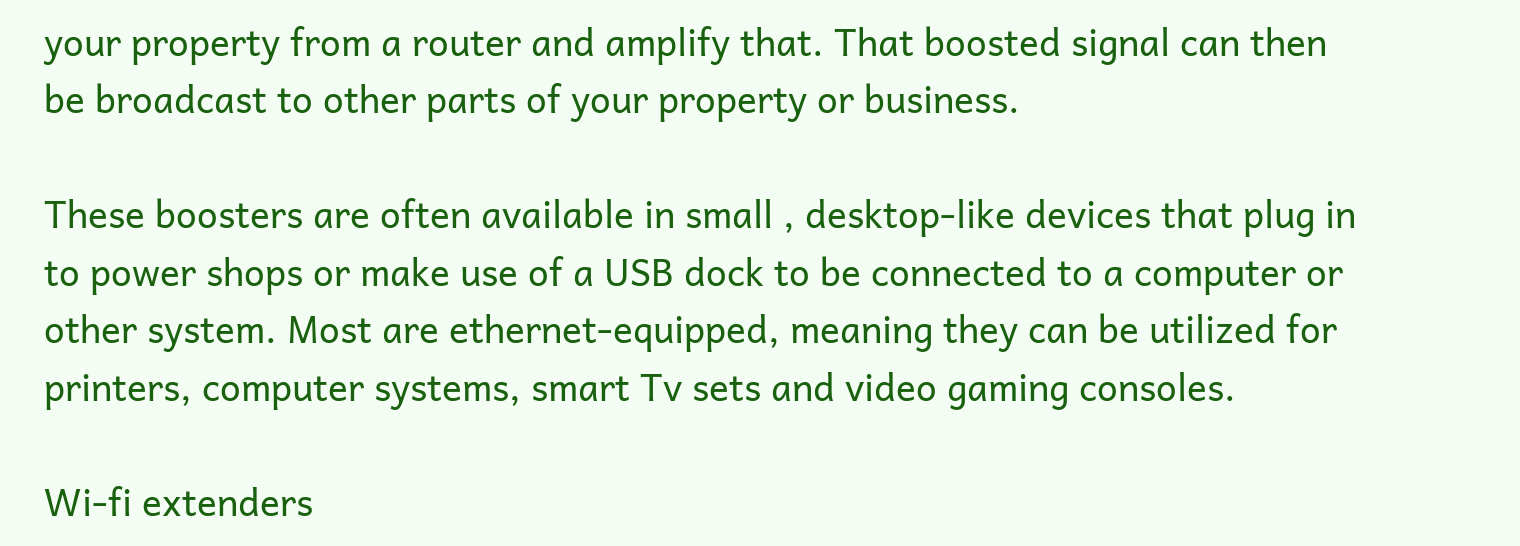your property from a router and amplify that. That boosted signal can then be broadcast to other parts of your property or business.

These boosters are often available in small , desktop-like devices that plug in to power shops or make use of a USB dock to be connected to a computer or other system. Most are ethernet-equipped, meaning they can be utilized for printers, computer systems, smart Tv sets and video gaming consoles.

Wi-fi extenders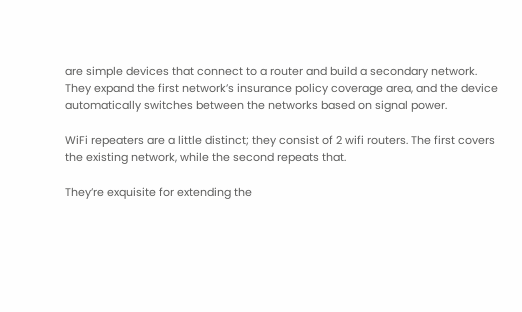are simple devices that connect to a router and build a secondary network. They expand the first network’s insurance policy coverage area, and the device automatically switches between the networks based on signal power.

WiFi repeaters are a little distinct; they consist of 2 wifi routers. The first covers the existing network, while the second repeats that.

They’re exquisite for extending the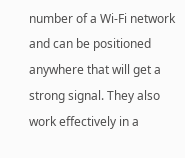number of a Wi-Fi network and can be positioned anywhere that will get a strong signal. They also work effectively in a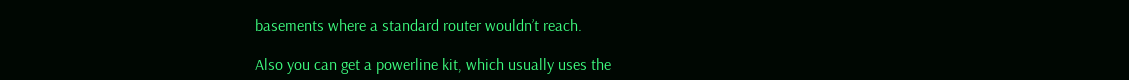basements where a standard router wouldn’t reach.

Also you can get a powerline kit, which usually uses the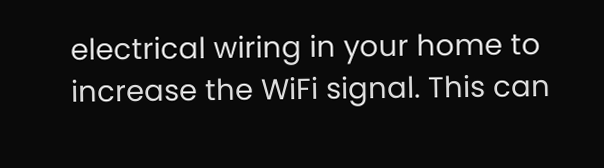electrical wiring in your home to increase the WiFi signal. This can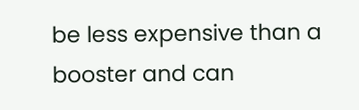be less expensive than a booster and can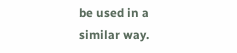be used in a similar way.